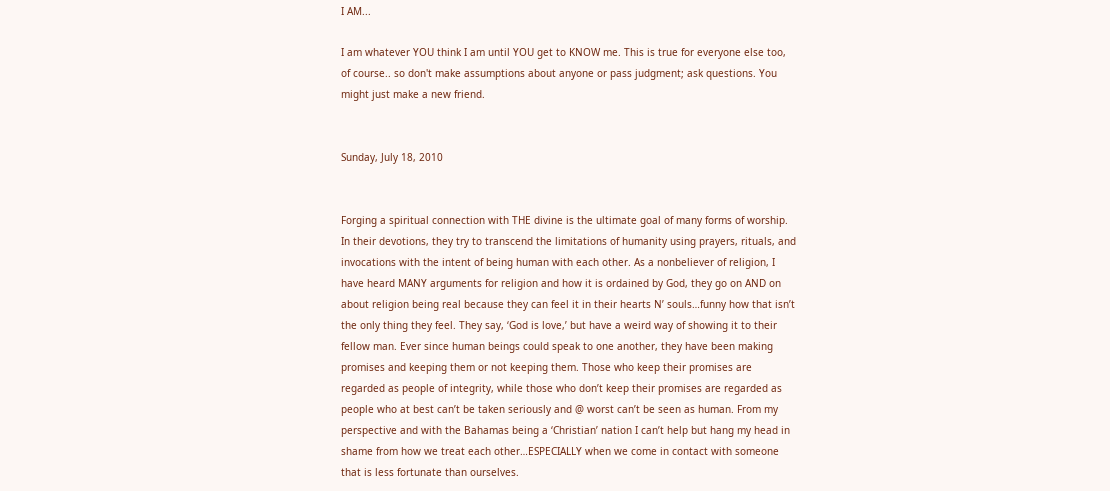I AM...

I am whatever YOU think I am until YOU get to KNOW me. This is true for everyone else too, of course.. so don't make assumptions about anyone or pass judgment; ask questions. You might just make a new friend.


Sunday, July 18, 2010


Forging a spiritual connection with THE divine is the ultimate goal of many forms of worship. In their devotions, they try to transcend the limitations of humanity using prayers, rituals, and invocations with the intent of being human with each other. As a nonbeliever of religion, I have heard MANY arguments for religion and how it is ordained by God, they go on AND on about religion being real because they can feel it in their hearts N’ souls…funny how that isn’t the only thing they feel. They say, ‘God is love,’ but have a weird way of showing it to their fellow man. Ever since human beings could speak to one another, they have been making promises and keeping them or not keeping them. Those who keep their promises are regarded as people of integrity, while those who don’t keep their promises are regarded as people who at best can’t be taken seriously and @ worst can’t be seen as human. From my perspective and with the Bahamas being a ‘Christian’ nation I can’t help but hang my head in shame from how we treat each other…ESPECIALLY when we come in contact with someone that is less fortunate than ourselves.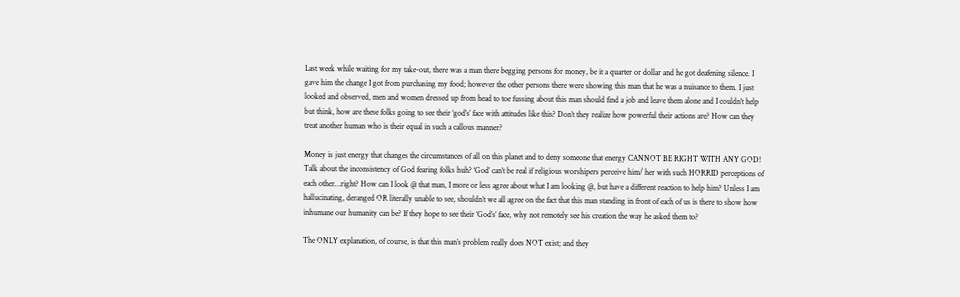Last week while waiting for my take-out, there was a man there begging persons for money, be it a quarter or dollar and he got deafening silence. I gave him the change I got from purchasing my food; however the other persons there were showing this man that he was a nuisance to them. I just looked and observed, men and women dressed up from head to toe fussing about this man should find a job and leave them alone and I couldn’t help but think, how are these folks going to see their ‘god’s’ face with attitudes like this? Don’t they realize how powerful their actions are? How can they treat another human who is their equal in such a callous manner?

Money is just energy that changes the circumstances of all on this planet and to deny someone that energy CANNOT BE RIGHT WITH ANY GOD! Talk about the inconsistency of God fearing folks huh? ‘God’ can’t be real if religious worshipers perceive him/ her with such HORRID perceptions of each other…right? How can I look @ that man, I more or less agree about what I am looking @, but have a different reaction to help him? Unless I am hallucinating, deranged OR literally unable to see, shouldn’t we all agree on the fact that this man standing in front of each of us is there to show how inhumane our humanity can be? If they hope to see their ‘God’s’ face, why not remotely see his creation the way he asked them to?

The ONLY explanation, of course, is that this man’s problem really does NOT exist; and they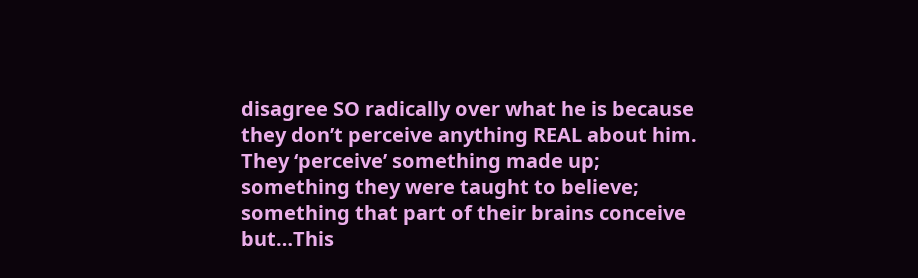disagree SO radically over what he is because they don’t perceive anything REAL about him. They ‘perceive’ something made up; something they were taught to believe; something that part of their brains conceive but…This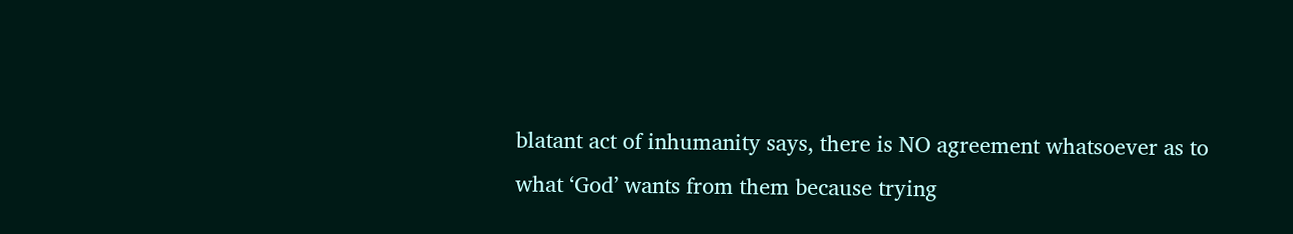blatant act of inhumanity says, there is NO agreement whatsoever as to what ‘God’ wants from them because trying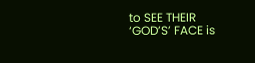to SEE THEIR ‘GOD’S’ FACE is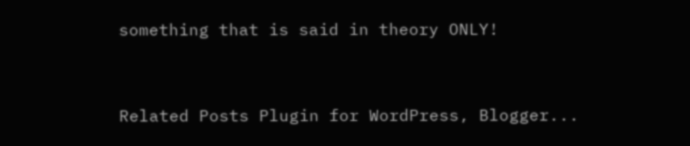something that is said in theory ONLY!


Related Posts Plugin for WordPress, Blogger...